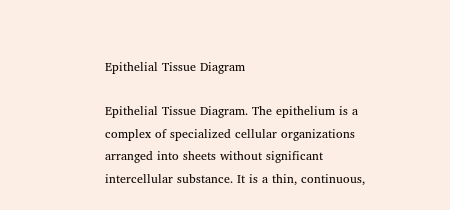Epithelial Tissue Diagram

Epithelial Tissue Diagram. The epithelium is a complex of specialized cellular organizations arranged into sheets without significant intercellular substance. It is a thin, continuous,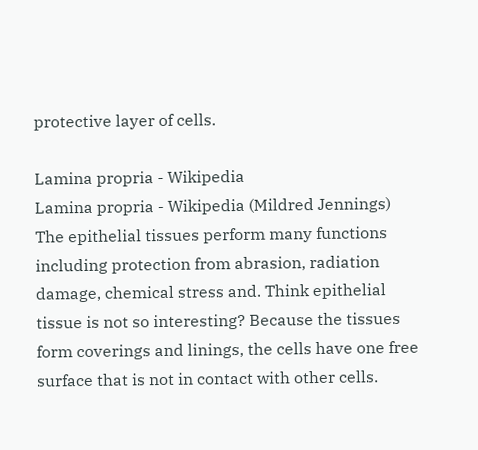protective layer of cells.

Lamina propria - Wikipedia
Lamina propria - Wikipedia (Mildred Jennings)
The epithelial tissues perform many functions including protection from abrasion, radiation damage, chemical stress and. Think epithelial tissue is not so interesting? Because the tissues form coverings and linings, the cells have one free surface that is not in contact with other cells.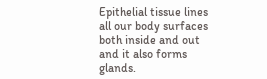Epithelial tissue lines all our body surfaces both inside and out and it also forms glands.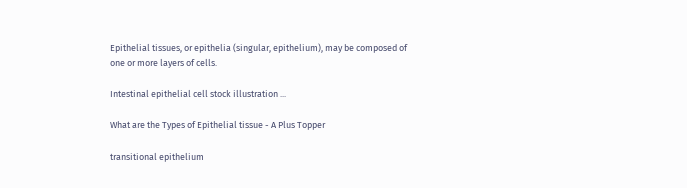Epithelial tissues, or epithelia (singular, epithelium), may be composed of one or more layers of cells.

Intestinal epithelial cell stock illustration ...

What are the Types of Epithelial tissue - A Plus Topper

transitional epithelium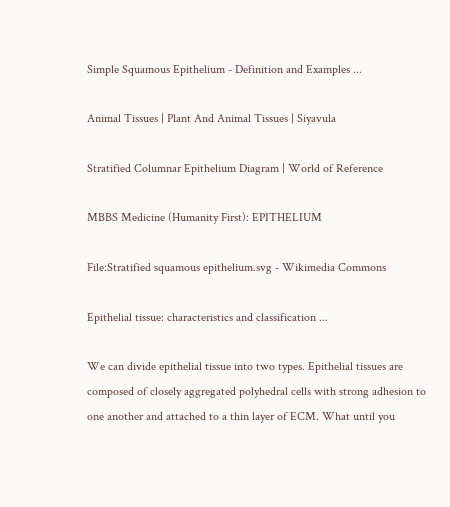Simple Squamous Epithelium - Definition and Examples ...

Animal Tissues | Plant And Animal Tissues | Siyavula

Stratified Columnar Epithelium Diagram | World of Reference

MBBS Medicine (Humanity First): EPITHELIUM

File:Stratified squamous epithelium.svg - Wikimedia Commons

Epithelial tissue: characteristics and classification ...

We can divide epithelial tissue into two types. Epithelial tissues are composed of closely aggregated polyhedral cells with strong adhesion to one another and attached to a thin layer of ECM. What until you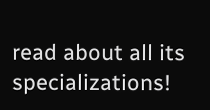read about all its specializations!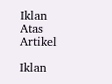Iklan Atas Artikel

Iklan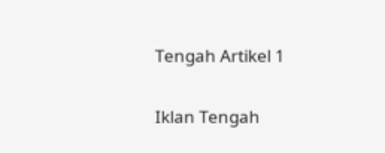Tengah Artikel 1

Iklan Tengah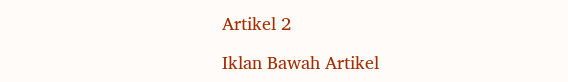Artikel 2

Iklan Bawah Artikel